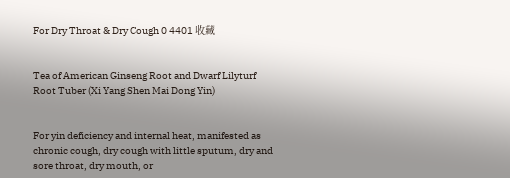For Dry Throat & Dry Cough 0 4401 收藏


Tea of American Ginseng Root and Dwarf Lilyturf Root Tuber (Xi Yang Shen Mai Dong Yin)


For yin deficiency and internal heat, manifested as chronic cough, dry cough with little sputum, dry and sore throat, dry mouth, or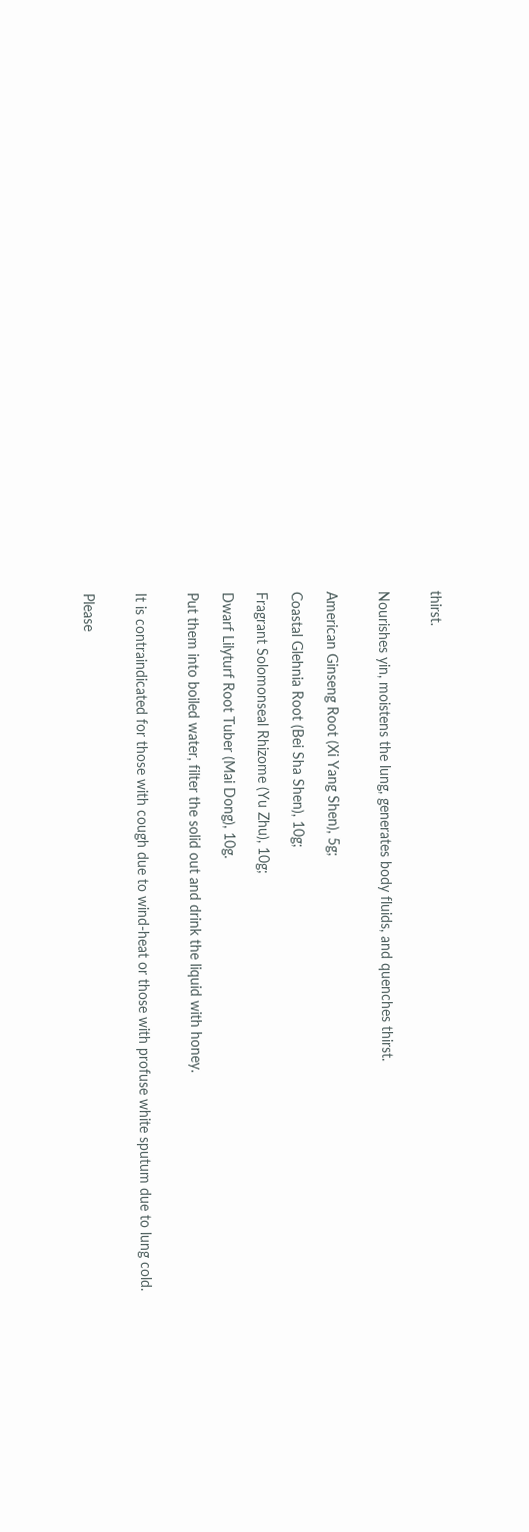thirst.


Nourishes yin, moistens the lung, generates body fluids, and quenches thirst.


American Ginseng Root (Xi Yang Shen), 5g;

Coastal Glehnia Root (Bei Sha Shen), 10g;

Fragrant Solomonseal Rhizome (Yu Zhu), 10g;

Dwarf Lilyturf Root Tuber (Mai Dong), 10g.

Put them into boiled water, filter the solid out and drink the liquid with honey.


It is contraindicated for those with cough due to wind-heat or those with profuse white sputum due to lung cold.


Please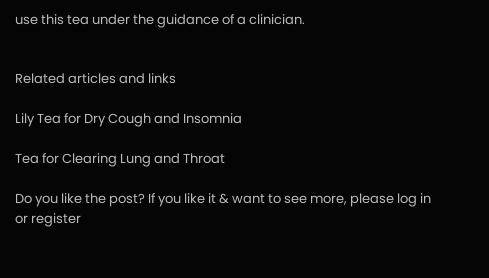use this tea under the guidance of a clinician.


Related articles and links

Lily Tea for Dry Cough and Insomnia

Tea for Clearing Lung and Throat

Do you like the post? If you like it & want to see more, please log in or register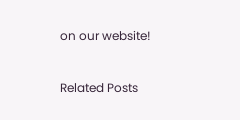on our website!



Related Posts